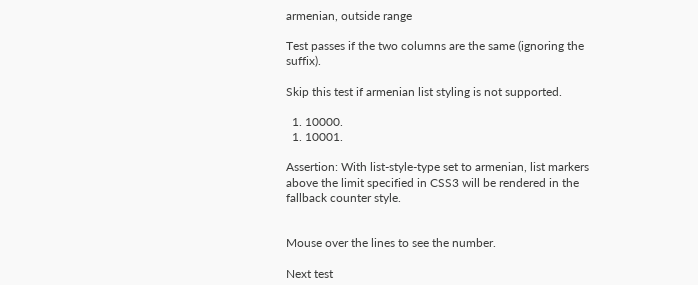armenian, outside range

Test passes if the two columns are the same (ignoring the suffix).

Skip this test if armenian list styling is not supported.

  1. 10000.
  1. 10001.

Assertion: With list-style-type set to armenian, list markers above the limit specified in CSS3 will be rendered in the fallback counter style.


Mouse over the lines to see the number.

Next test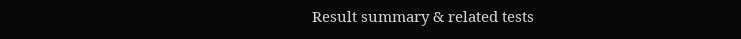Result summary & related tests